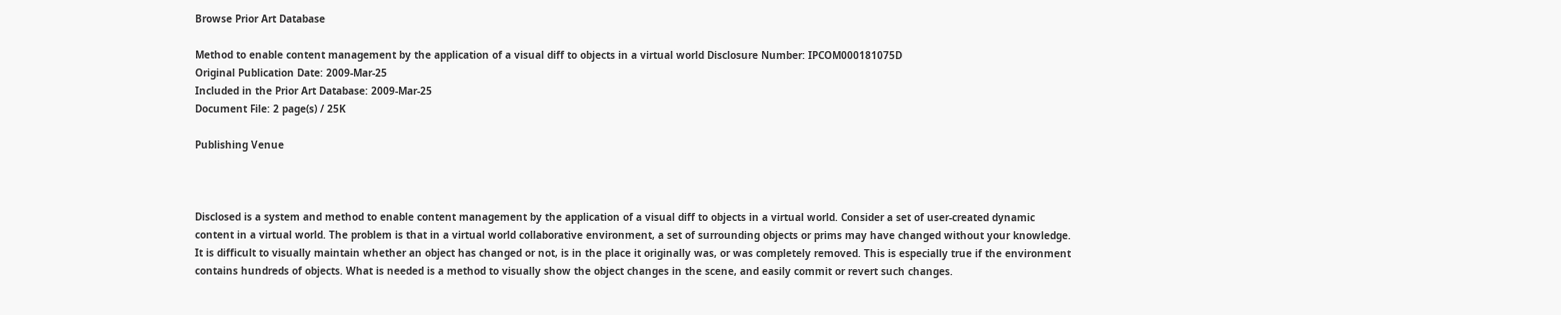Browse Prior Art Database

Method to enable content management by the application of a visual diff to objects in a virtual world Disclosure Number: IPCOM000181075D
Original Publication Date: 2009-Mar-25
Included in the Prior Art Database: 2009-Mar-25
Document File: 2 page(s) / 25K

Publishing Venue



Disclosed is a system and method to enable content management by the application of a visual diff to objects in a virtual world. Consider a set of user-created dynamic content in a virtual world. The problem is that in a virtual world collaborative environment, a set of surrounding objects or prims may have changed without your knowledge. It is difficult to visually maintain whether an object has changed or not, is in the place it originally was, or was completely removed. This is especially true if the environment contains hundreds of objects. What is needed is a method to visually show the object changes in the scene, and easily commit or revert such changes.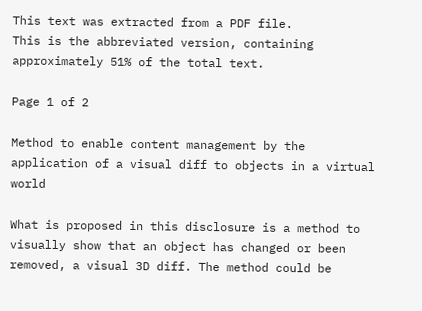This text was extracted from a PDF file.
This is the abbreviated version, containing approximately 51% of the total text.

Page 1 of 2

Method to enable content management by the application of a visual diff to objects in a virtual world

What is proposed in this disclosure is a method to visually show that an object has changed or been removed, a visual 3D diff. The method could be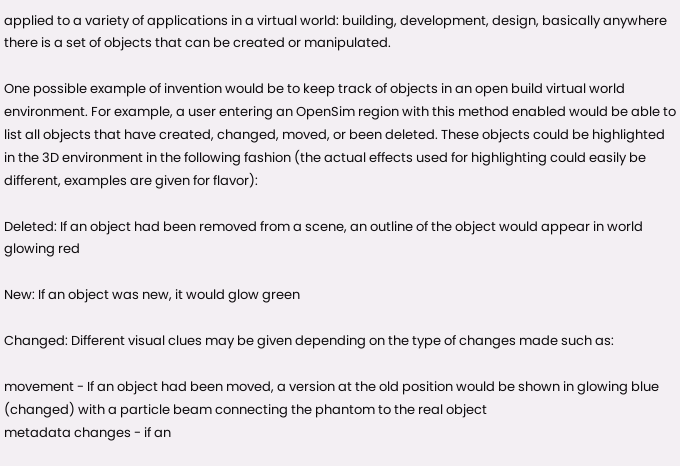applied to a variety of applications in a virtual world: building, development, design, basically anywhere there is a set of objects that can be created or manipulated.

One possible example of invention would be to keep track of objects in an open build virtual world environment. For example, a user entering an OpenSim region with this method enabled would be able to list all objects that have created, changed, moved, or been deleted. These objects could be highlighted in the 3D environment in the following fashion (the actual effects used for highlighting could easily be different, examples are given for flavor):

Deleted: If an object had been removed from a scene, an outline of the object would appear in world glowing red

New: If an object was new, it would glow green

Changed: Different visual clues may be given depending on the type of changes made such as:

movement - If an object had been moved, a version at the old position would be shown in glowing blue (changed) with a particle beam connecting the phantom to the real object
metadata changes - if an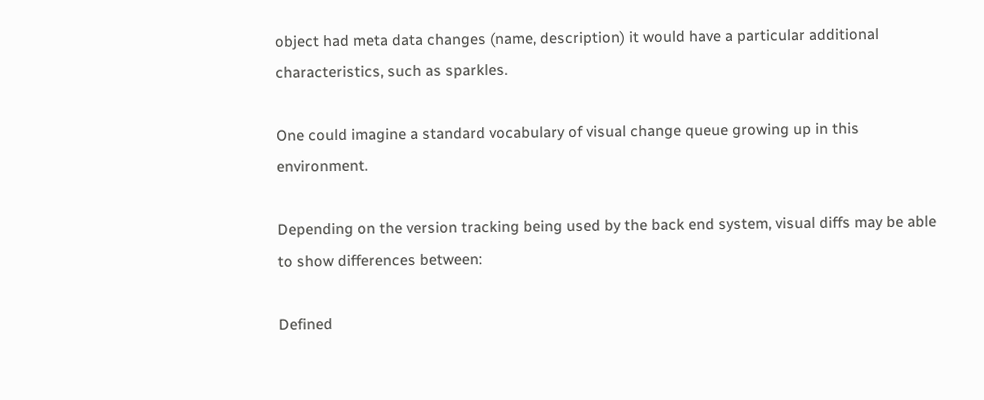object had meta data changes (name, description) it would have a particular additional characteristics, such as sparkles.

One could imagine a standard vocabulary of visual change queue growing up in this environment.

Depending on the version tracking being used by the back end system, visual diffs may be able to show differences between:

Defined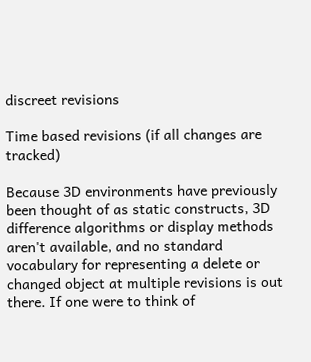discreet revisions

Time based revisions (if all changes are tracked)

Because 3D environments have previously been thought of as static constructs, 3D difference algorithms or display methods aren't available, and no standard vocabulary for representing a delete or changed object at multiple revisions is out there. If one were to think of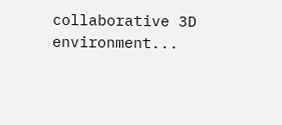collaborative 3D environment...